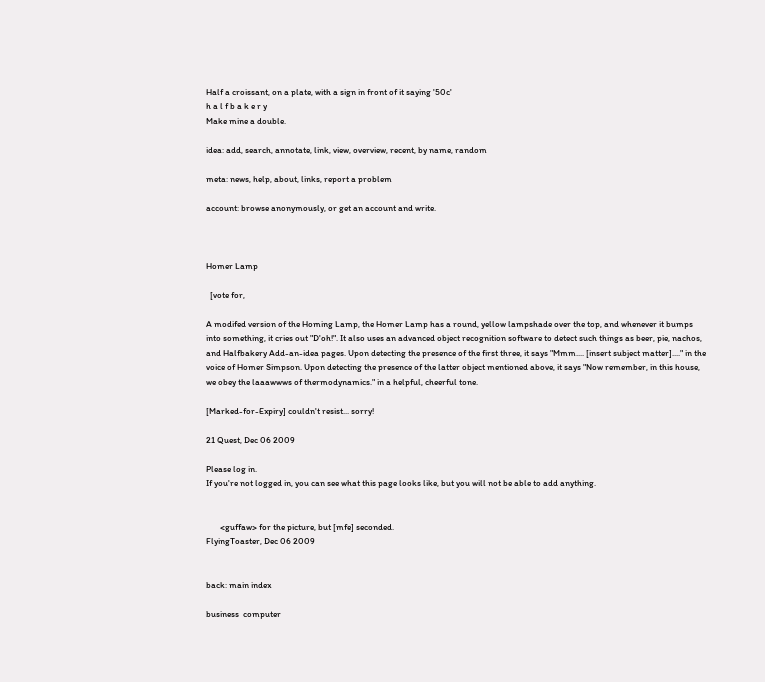Half a croissant, on a plate, with a sign in front of it saying '50c'
h a l f b a k e r y
Make mine a double.

idea: add, search, annotate, link, view, overview, recent, by name, random

meta: news, help, about, links, report a problem

account: browse anonymously, or get an account and write.



Homer Lamp

  [vote for,

A modifed version of the Homing Lamp, the Homer Lamp has a round, yellow lampshade over the top, and whenever it bumps into something, it cries out "D'oh!". It also uses an advanced object recognition software to detect such things as beer, pie, nachos, and Halfbakery Add-an-idea pages. Upon detecting the presence of the first three, it says "Mmm.... [insert subject matter]...." in the voice of Homer Simpson. Upon detecting the presence of the latter object mentioned above, it says "Now remember, in this house, we obey the laaawwws of thermodynamics." in a helpful, cheerful tone.

[Marked-for-Expiry] couldn't resist... sorry!

21 Quest, Dec 06 2009

Please log in.
If you're not logged in, you can see what this page looks like, but you will not be able to add anything.


       <guffaw> for the picture, but [mfe] seconded.
FlyingToaster, Dec 06 2009


back: main index

business  computer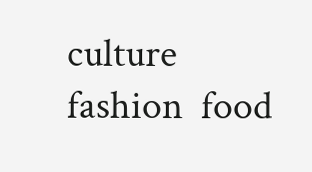culture  fashion  food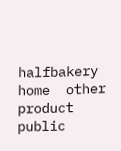halfbakery  home  other  product  public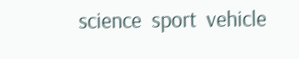science  sport  vehicle